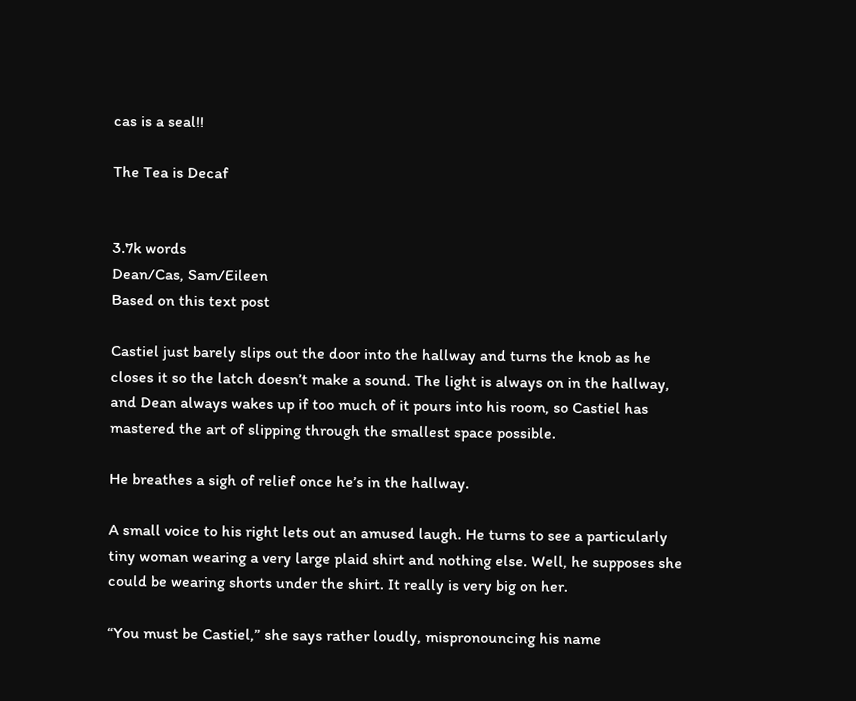cas is a seal!!

The Tea is Decaf


3.7k words
Dean/Cas, Sam/Eileen
Based on this text post

Castiel just barely slips out the door into the hallway and turns the knob as he closes it so the latch doesn’t make a sound. The light is always on in the hallway, and Dean always wakes up if too much of it pours into his room, so Castiel has mastered the art of slipping through the smallest space possible.

He breathes a sigh of relief once he’s in the hallway.

A small voice to his right lets out an amused laugh. He turns to see a particularly tiny woman wearing a very large plaid shirt and nothing else. Well, he supposes she could be wearing shorts under the shirt. It really is very big on her.

“You must be Castiel,” she says rather loudly, mispronouncing his name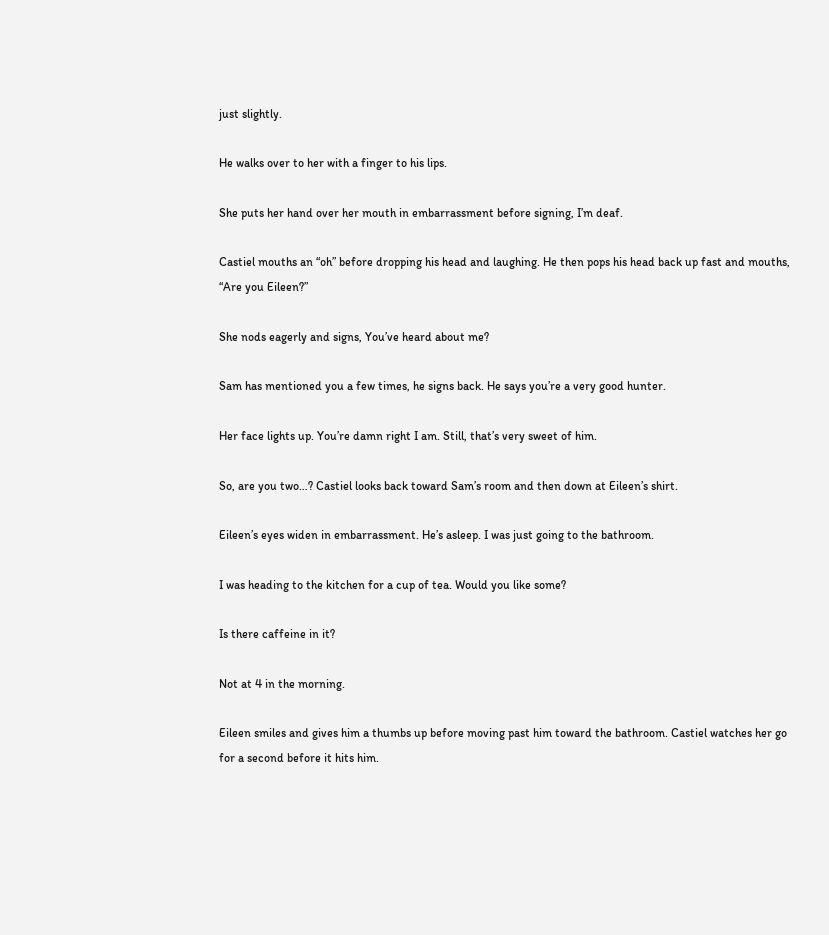just slightly.

He walks over to her with a finger to his lips.

She puts her hand over her mouth in embarrassment before signing, I’m deaf.

Castiel mouths an “oh” before dropping his head and laughing. He then pops his head back up fast and mouths, “Are you Eileen?”

She nods eagerly and signs, You’ve heard about me?

Sam has mentioned you a few times, he signs back. He says you’re a very good hunter.

Her face lights up. You’re damn right I am. Still, that’s very sweet of him.

So, are you two…? Castiel looks back toward Sam’s room and then down at Eileen’s shirt.

Eileen’s eyes widen in embarrassment. He’s asleep. I was just going to the bathroom.

I was heading to the kitchen for a cup of tea. Would you like some?

Is there caffeine in it?

Not at 4 in the morning.

Eileen smiles and gives him a thumbs up before moving past him toward the bathroom. Castiel watches her go for a second before it hits him.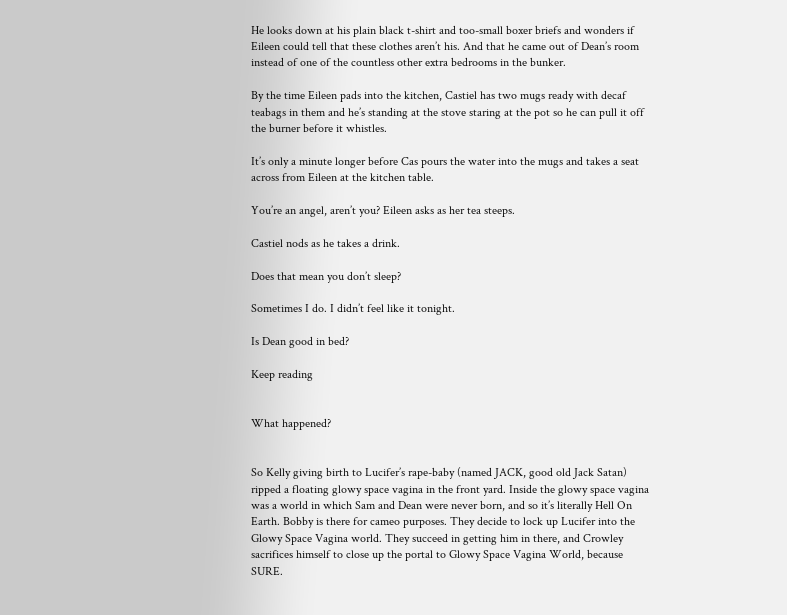He looks down at his plain black t-shirt and too-small boxer briefs and wonders if Eileen could tell that these clothes aren’t his. And that he came out of Dean’s room instead of one of the countless other extra bedrooms in the bunker.

By the time Eileen pads into the kitchen, Castiel has two mugs ready with decaf teabags in them and he’s standing at the stove staring at the pot so he can pull it off the burner before it whistles.

It’s only a minute longer before Cas pours the water into the mugs and takes a seat across from Eileen at the kitchen table.

You’re an angel, aren’t you? Eileen asks as her tea steeps.

Castiel nods as he takes a drink.

Does that mean you don’t sleep?

Sometimes I do. I didn’t feel like it tonight.

Is Dean good in bed?

Keep reading


What happened?


So Kelly giving birth to Lucifer’s rape-baby (named JACK, good old Jack Satan) ripped a floating glowy space vagina in the front yard. Inside the glowy space vagina was a world in which Sam and Dean were never born, and so it’s literally Hell On Earth. Bobby is there for cameo purposes. They decide to lock up Lucifer into the Glowy Space Vagina world. They succeed in getting him in there, and Crowley sacrifices himself to close up the portal to Glowy Space Vagina World, because SURE.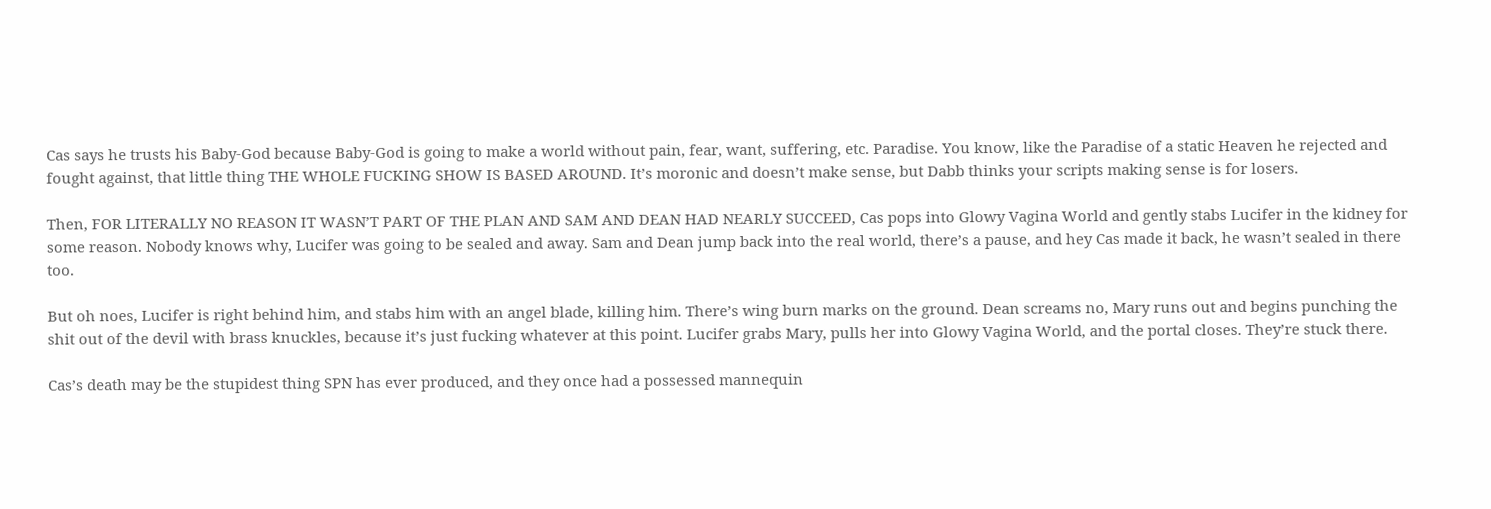Cas says he trusts his Baby-God because Baby-God is going to make a world without pain, fear, want, suffering, etc. Paradise. You know, like the Paradise of a static Heaven he rejected and fought against, that little thing THE WHOLE FUCKING SHOW IS BASED AROUND. It’s moronic and doesn’t make sense, but Dabb thinks your scripts making sense is for losers.

Then, FOR LITERALLY NO REASON IT WASN’T PART OF THE PLAN AND SAM AND DEAN HAD NEARLY SUCCEED, Cas pops into Glowy Vagina World and gently stabs Lucifer in the kidney for some reason. Nobody knows why, Lucifer was going to be sealed and away. Sam and Dean jump back into the real world, there’s a pause, and hey Cas made it back, he wasn’t sealed in there too.

But oh noes, Lucifer is right behind him, and stabs him with an angel blade, killing him. There’s wing burn marks on the ground. Dean screams no, Mary runs out and begins punching the shit out of the devil with brass knuckles, because it’s just fucking whatever at this point. Lucifer grabs Mary, pulls her into Glowy Vagina World, and the portal closes. They’re stuck there.

Cas’s death may be the stupidest thing SPN has ever produced, and they once had a possessed mannequin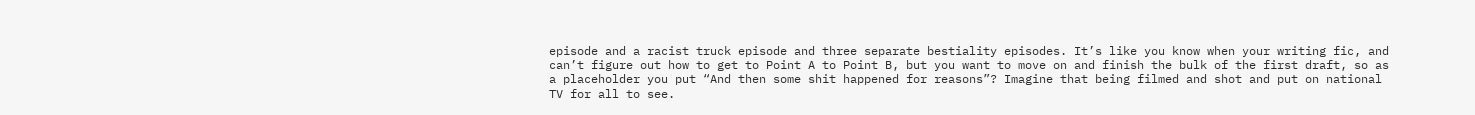episode and a racist truck episode and three separate bestiality episodes. It’s like you know when your writing fic, and can’t figure out how to get to Point A to Point B, but you want to move on and finish the bulk of the first draft, so as a placeholder you put “And then some shit happened for reasons”? Imagine that being filmed and shot and put on national TV for all to see.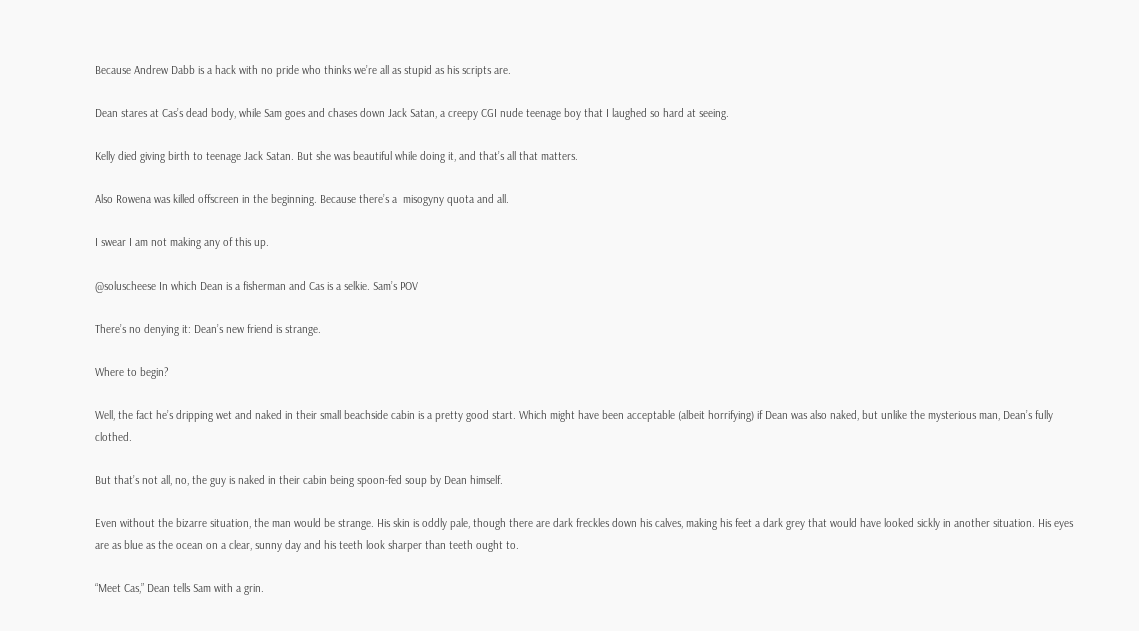Because Andrew Dabb is a hack with no pride who thinks we’re all as stupid as his scripts are.

Dean stares at Cas’s dead body, while Sam goes and chases down Jack Satan, a creepy CGI nude teenage boy that I laughed so hard at seeing.

Kelly died giving birth to teenage Jack Satan. But she was beautiful while doing it, and that’s all that matters.

Also Rowena was killed offscreen in the beginning. Because there’s a  misogyny quota and all.

I swear I am not making any of this up.

@soluscheese In which Dean is a fisherman and Cas is a selkie. Sam’s POV

There’s no denying it: Dean’s new friend is strange.

Where to begin?

Well, the fact he’s dripping wet and naked in their small beachside cabin is a pretty good start. Which might have been acceptable (albeit horrifying) if Dean was also naked, but unlike the mysterious man, Dean’s fully clothed.

But that’s not all, no, the guy is naked in their cabin being spoon-fed soup by Dean himself.

Even without the bizarre situation, the man would be strange. His skin is oddly pale, though there are dark freckles down his calves, making his feet a dark grey that would have looked sickly in another situation. His eyes are as blue as the ocean on a clear, sunny day and his teeth look sharper than teeth ought to.

“Meet Cas,” Dean tells Sam with a grin.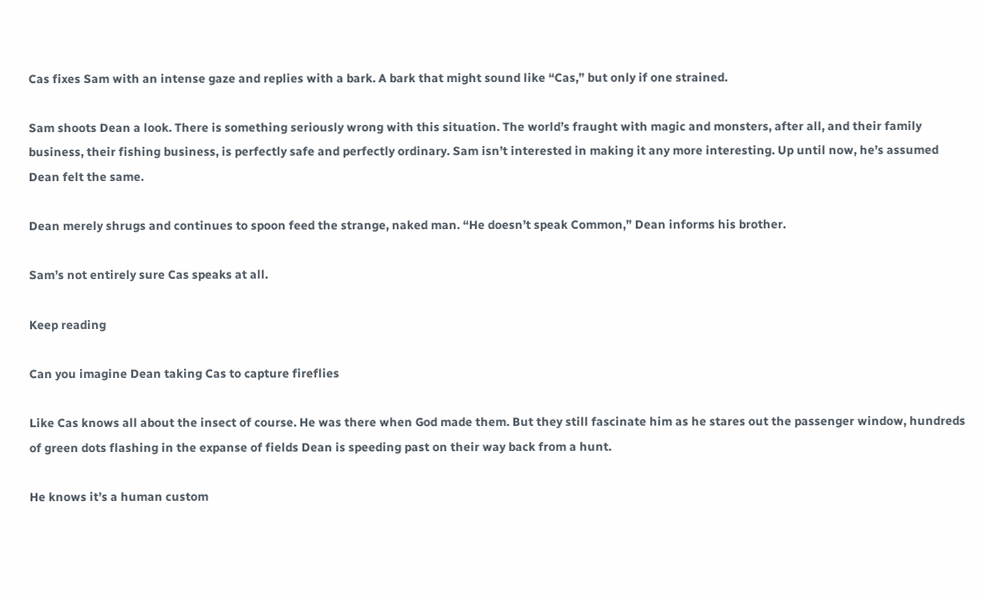Cas fixes Sam with an intense gaze and replies with a bark. A bark that might sound like “Cas,” but only if one strained.

Sam shoots Dean a look. There is something seriously wrong with this situation. The world’s fraught with magic and monsters, after all, and their family business, their fishing business, is perfectly safe and perfectly ordinary. Sam isn’t interested in making it any more interesting. Up until now, he’s assumed Dean felt the same.

Dean merely shrugs and continues to spoon feed the strange, naked man. “He doesn’t speak Common,” Dean informs his brother.

Sam’s not entirely sure Cas speaks at all.

Keep reading

Can you imagine Dean taking Cas to capture fireflies

Like Cas knows all about the insect of course. He was there when God made them. But they still fascinate him as he stares out the passenger window, hundreds of green dots flashing in the expanse of fields Dean is speeding past on their way back from a hunt.

He knows it’s a human custom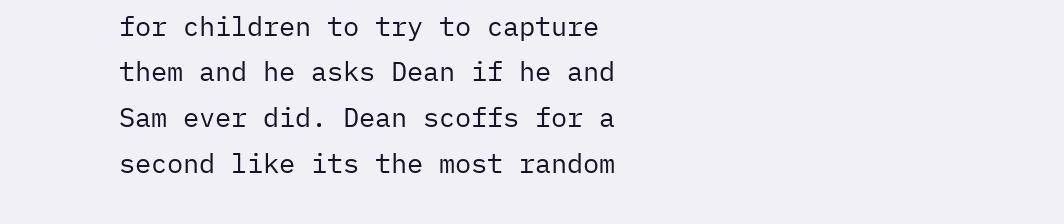for children to try to capture them and he asks Dean if he and Sam ever did. Dean scoffs for a second like its the most random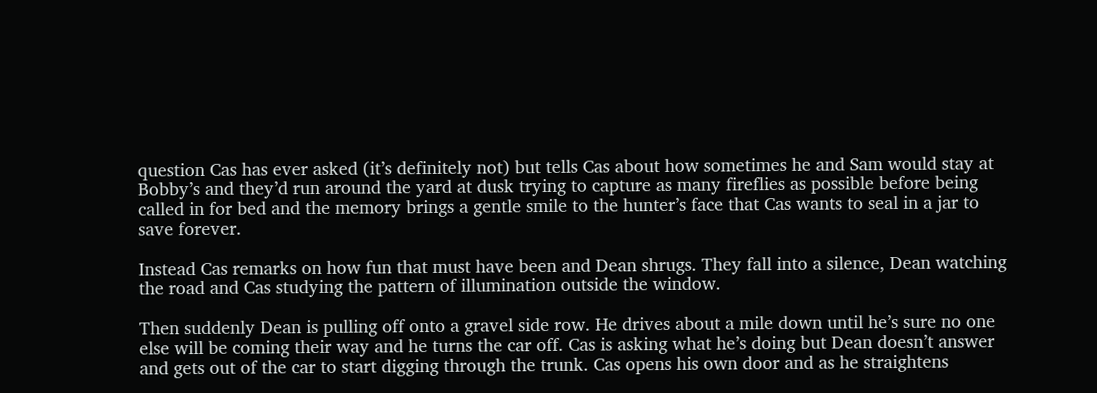question Cas has ever asked (it’s definitely not) but tells Cas about how sometimes he and Sam would stay at Bobby’s and they’d run around the yard at dusk trying to capture as many fireflies as possible before being called in for bed and the memory brings a gentle smile to the hunter’s face that Cas wants to seal in a jar to save forever.

Instead Cas remarks on how fun that must have been and Dean shrugs. They fall into a silence, Dean watching the road and Cas studying the pattern of illumination outside the window.

Then suddenly Dean is pulling off onto a gravel side row. He drives about a mile down until he’s sure no one else will be coming their way and he turns the car off. Cas is asking what he’s doing but Dean doesn’t answer and gets out of the car to start digging through the trunk. Cas opens his own door and as he straightens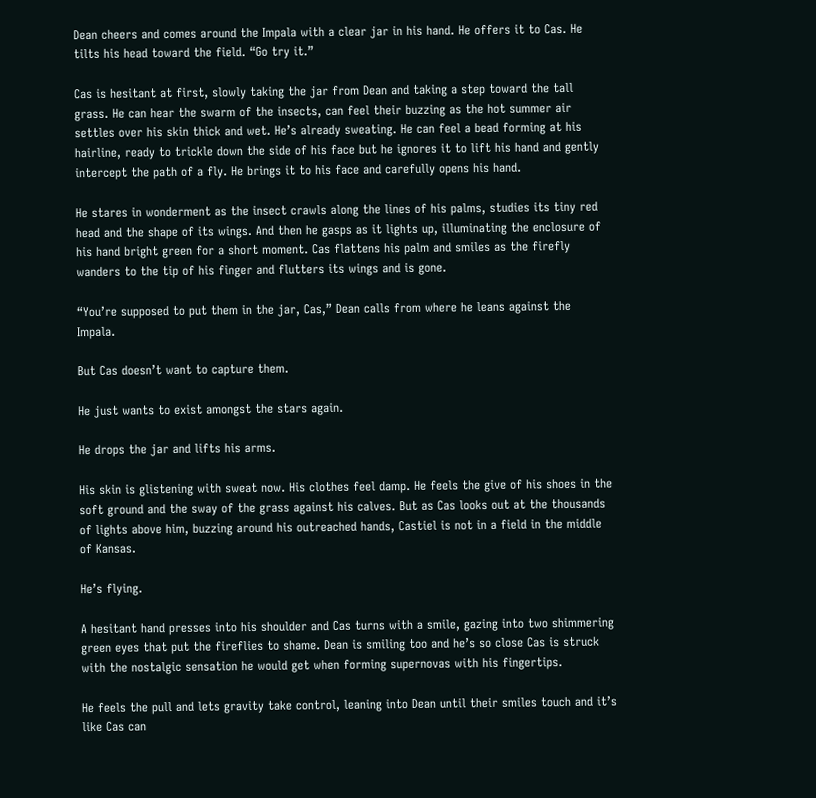Dean cheers and comes around the Impala with a clear jar in his hand. He offers it to Cas. He tilts his head toward the field. “Go try it.”

Cas is hesitant at first, slowly taking the jar from Dean and taking a step toward the tall grass. He can hear the swarm of the insects, can feel their buzzing as the hot summer air settles over his skin thick and wet. He’s already sweating. He can feel a bead forming at his hairline, ready to trickle down the side of his face but he ignores it to lift his hand and gently intercept the path of a fly. He brings it to his face and carefully opens his hand.

He stares in wonderment as the insect crawls along the lines of his palms, studies its tiny red head and the shape of its wings. And then he gasps as it lights up, illuminating the enclosure of his hand bright green for a short moment. Cas flattens his palm and smiles as the firefly wanders to the tip of his finger and flutters its wings and is gone.

“You’re supposed to put them in the jar, Cas,” Dean calls from where he leans against the Impala.

But Cas doesn’t want to capture them.

He just wants to exist amongst the stars again.

He drops the jar and lifts his arms.

His skin is glistening with sweat now. His clothes feel damp. He feels the give of his shoes in the soft ground and the sway of the grass against his calves. But as Cas looks out at the thousands of lights above him, buzzing around his outreached hands, Castiel is not in a field in the middle of Kansas.

He’s flying.

A hesitant hand presses into his shoulder and Cas turns with a smile, gazing into two shimmering green eyes that put the fireflies to shame. Dean is smiling too and he’s so close Cas is struck with the nostalgic sensation he would get when forming supernovas with his fingertips.

He feels the pull and lets gravity take control, leaning into Dean until their smiles touch and it’s like Cas can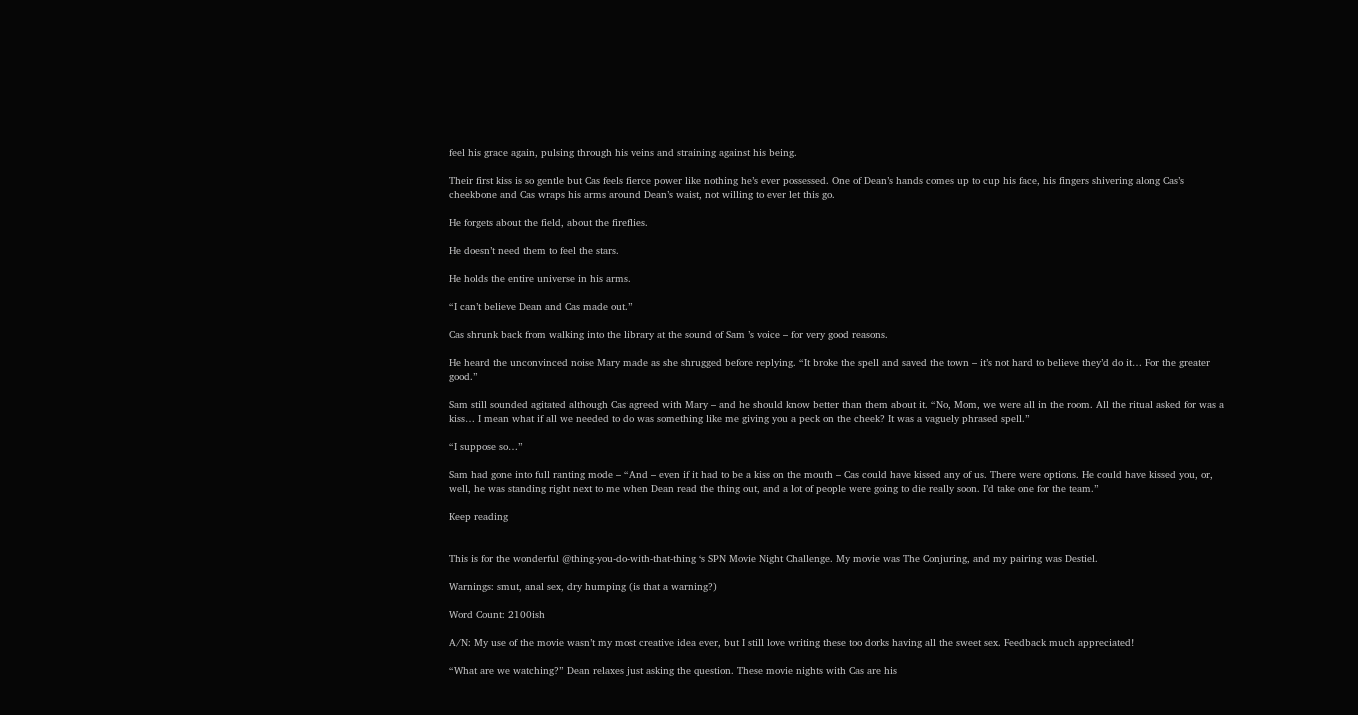feel his grace again, pulsing through his veins and straining against his being.

Their first kiss is so gentle but Cas feels fierce power like nothing he’s ever possessed. One of Dean’s hands comes up to cup his face, his fingers shivering along Cas’s cheekbone and Cas wraps his arms around Dean’s waist, not willing to ever let this go.

He forgets about the field, about the fireflies.

He doesn’t need them to feel the stars.

He holds the entire universe in his arms.

“I can’t believe Dean and Cas made out.”

Cas shrunk back from walking into the library at the sound of Sam ’s voice – for very good reasons.

He heard the unconvinced noise Mary made as she shrugged before replying. “It broke the spell and saved the town – it’s not hard to believe they’d do it… For the greater good.”

Sam still sounded agitated although Cas agreed with Mary – and he should know better than them about it. “No, Mom, we were all in the room. All the ritual asked for was a kiss… I mean what if all we needed to do was something like me giving you a peck on the cheek? It was a vaguely phrased spell.”

“I suppose so…”

Sam had gone into full ranting mode – “And – even if it had to be a kiss on the mouth – Cas could have kissed any of us. There were options. He could have kissed you, or, well, he was standing right next to me when Dean read the thing out, and a lot of people were going to die really soon. I’d take one for the team.”

Keep reading


This is for the wonderful @thing-you-do-with-that-thing ‘s SPN Movie Night Challenge. My movie was The Conjuring, and my pairing was Destiel.

Warnings: smut, anal sex, dry humping (is that a warning?)

Word Count: 2100ish

A/N: My use of the movie wasn’t my most creative idea ever, but I still love writing these too dorks having all the sweet sex. Feedback much appreciated!

“What are we watching?” Dean relaxes just asking the question. These movie nights with Cas are his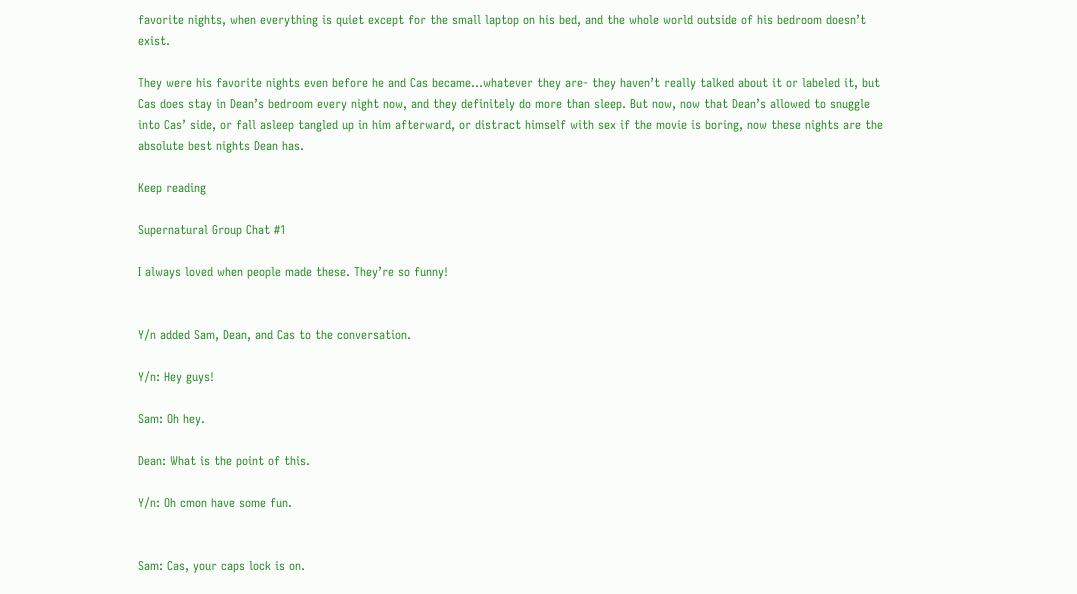favorite nights, when everything is quiet except for the small laptop on his bed, and the whole world outside of his bedroom doesn’t exist.

They were his favorite nights even before he and Cas became…whatever they are- they haven’t really talked about it or labeled it, but Cas does stay in Dean’s bedroom every night now, and they definitely do more than sleep. But now, now that Dean’s allowed to snuggle into Cas’ side, or fall asleep tangled up in him afterward, or distract himself with sex if the movie is boring, now these nights are the absolute best nights Dean has.

Keep reading

Supernatural Group Chat #1

I always loved when people made these. They’re so funny!


Y/n added Sam, Dean, and Cas to the conversation.

Y/n: Hey guys!

Sam: Oh hey.

Dean: What is the point of this.

Y/n: Oh cmon have some fun.


Sam: Cas, your caps lock is on.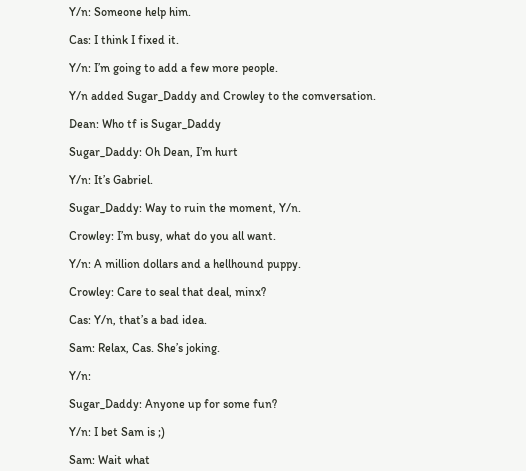Y/n: Someone help him.

Cas: I think I fixed it.

Y/n: I’m going to add a few more people.

Y/n added Sugar_Daddy and Crowley to the comversation.

Dean: Who tf is Sugar_Daddy

Sugar_Daddy: Oh Dean, I’m hurt

Y/n: It’s Gabriel.

Sugar_Daddy: Way to ruin the moment, Y/n.

Crowley: I’m busy, what do you all want.

Y/n: A million dollars and a hellhound puppy.

Crowley: Care to seal that deal, minx?

Cas: Y/n, that’s a bad idea.

Sam: Relax, Cas. She’s joking.

Y/n:

Sugar_Daddy: Anyone up for some fun?

Y/n: I bet Sam is ;)

Sam: Wait what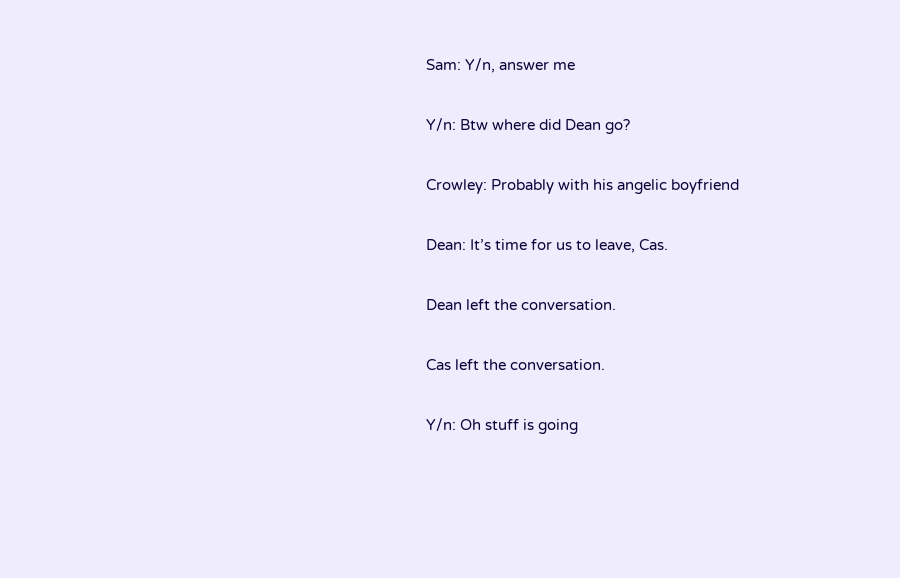Sam: Y/n, answer me

Y/n: Btw where did Dean go?

Crowley: Probably with his angelic boyfriend

Dean: It’s time for us to leave, Cas.

Dean left the conversation.

Cas left the conversation.

Y/n: Oh stuff is going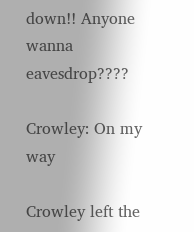down!! Anyone wanna eavesdrop????

Crowley: On my way

Crowley left the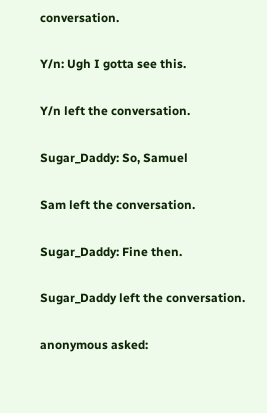conversation.

Y/n: Ugh I gotta see this.

Y/n left the conversation.

Sugar_Daddy: So, Samuel

Sam left the conversation.

Sugar_Daddy: Fine then.

Sugar_Daddy left the conversation.

anonymous asked: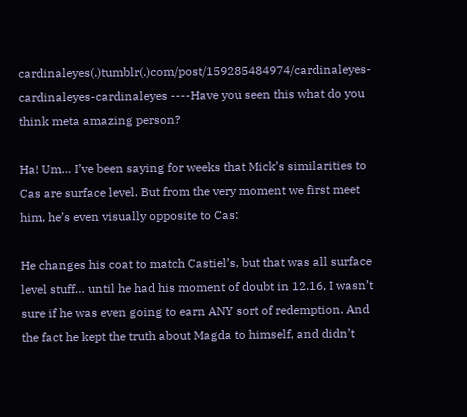cardinaleyes(.)tumblr(.)com/post/159285484974/cardinaleyes-cardinaleyes-cardinaleyes ----Have you seen this what do you think meta amazing person?

Ha! Um… I’ve been saying for weeks that Mick’s similarities to Cas are surface level. But from the very moment we first meet him, he’s even visually opposite to Cas:

He changes his coat to match Castiel’s, but that was all surface level stuff… until he had his moment of doubt in 12.16, I wasn’t sure if he was even going to earn ANY sort of redemption. And the fact he kept the truth about Magda to himself, and didn’t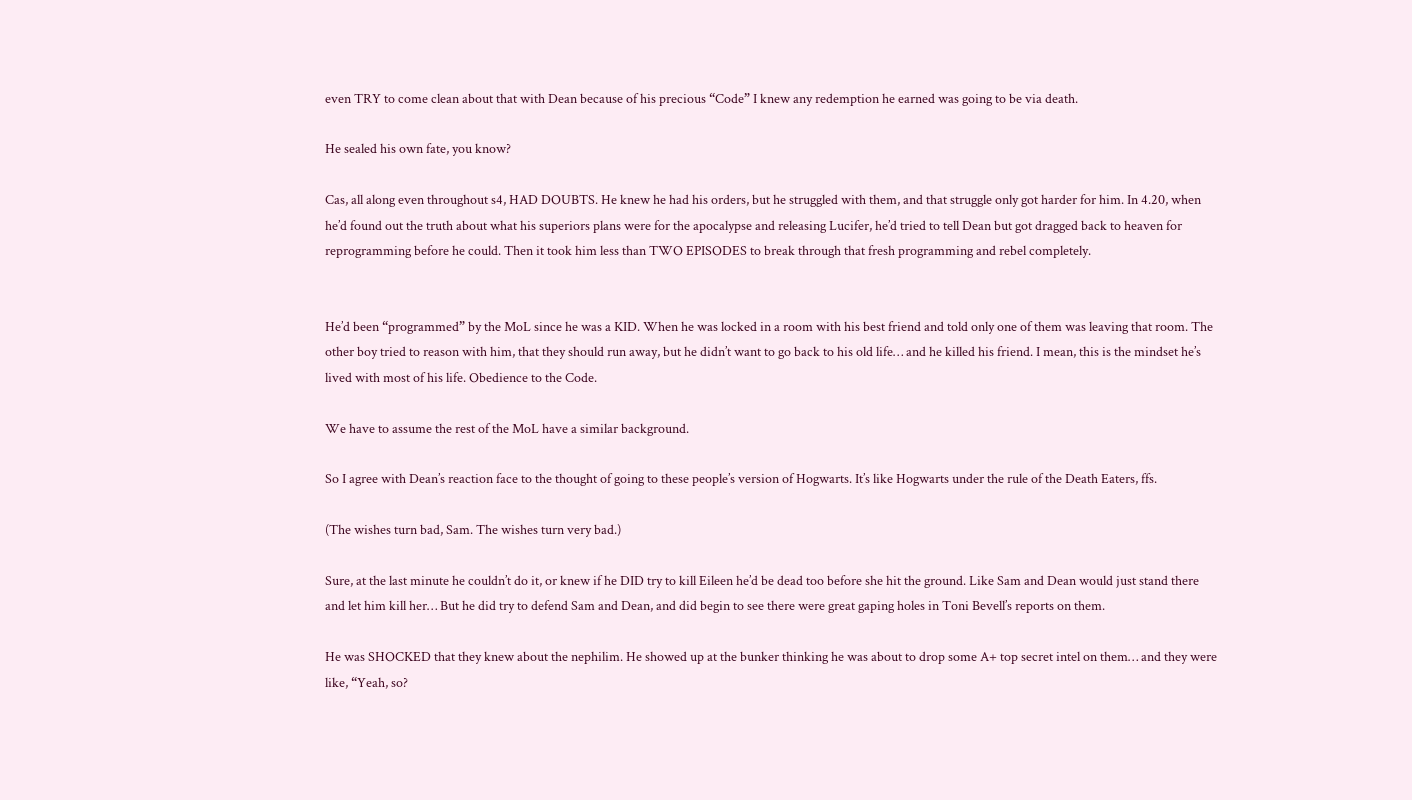even TRY to come clean about that with Dean because of his precious “Code” I knew any redemption he earned was going to be via death.

He sealed his own fate, you know?

Cas, all along even throughout s4, HAD DOUBTS. He knew he had his orders, but he struggled with them, and that struggle only got harder for him. In 4.20, when he’d found out the truth about what his superiors plans were for the apocalypse and releasing Lucifer, he’d tried to tell Dean but got dragged back to heaven for reprogramming before he could. Then it took him less than TWO EPISODES to break through that fresh programming and rebel completely.


He’d been “programmed” by the MoL since he was a KID. When he was locked in a room with his best friend and told only one of them was leaving that room. The other boy tried to reason with him, that they should run away, but he didn’t want to go back to his old life… and he killed his friend. I mean, this is the mindset he’s lived with most of his life. Obedience to the Code.

We have to assume the rest of the MoL have a similar background.

So I agree with Dean’s reaction face to the thought of going to these people’s version of Hogwarts. It’s like Hogwarts under the rule of the Death Eaters, ffs.

(The wishes turn bad, Sam. The wishes turn very bad.)

Sure, at the last minute he couldn’t do it, or knew if he DID try to kill Eileen he’d be dead too before she hit the ground. Like Sam and Dean would just stand there and let him kill her… But he did try to defend Sam and Dean, and did begin to see there were great gaping holes in Toni Bevell’s reports on them.

He was SHOCKED that they knew about the nephilim. He showed up at the bunker thinking he was about to drop some A+ top secret intel on them… and they were like, “Yeah, so?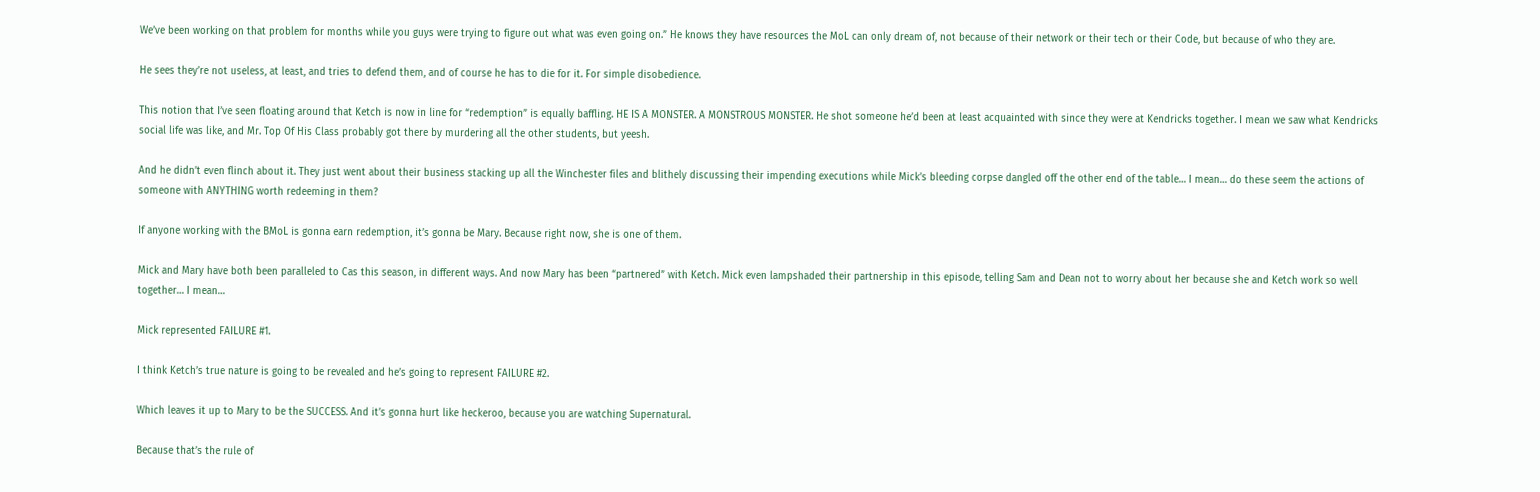We’ve been working on that problem for months while you guys were trying to figure out what was even going on.” He knows they have resources the MoL can only dream of, not because of their network or their tech or their Code, but because of who they are.

He sees they’re not useless, at least, and tries to defend them, and of course he has to die for it. For simple disobedience.

This notion that I’ve seen floating around that Ketch is now in line for “redemption” is equally baffling. HE IS A MONSTER. A MONSTROUS MONSTER. He shot someone he’d been at least acquainted with since they were at Kendricks together. I mean we saw what Kendricks social life was like, and Mr. Top Of His Class probably got there by murdering all the other students, but yeesh.

And he didn’t even flinch about it. They just went about their business stacking up all the Winchester files and blithely discussing their impending executions while Mick’s bleeding corpse dangled off the other end of the table… I mean… do these seem the actions of someone with ANYTHING worth redeeming in them?

If anyone working with the BMoL is gonna earn redemption, it’s gonna be Mary. Because right now, she is one of them.

Mick and Mary have both been paralleled to Cas this season, in different ways. And now Mary has been “partnered” with Ketch. Mick even lampshaded their partnership in this episode, telling Sam and Dean not to worry about her because she and Ketch work so well together… I mean…

Mick represented FAILURE #1.

I think Ketch’s true nature is going to be revealed and he’s going to represent FAILURE #2.

Which leaves it up to Mary to be the SUCCESS. And it’s gonna hurt like heckeroo, because you are watching Supernatural.

Because that’s the rule of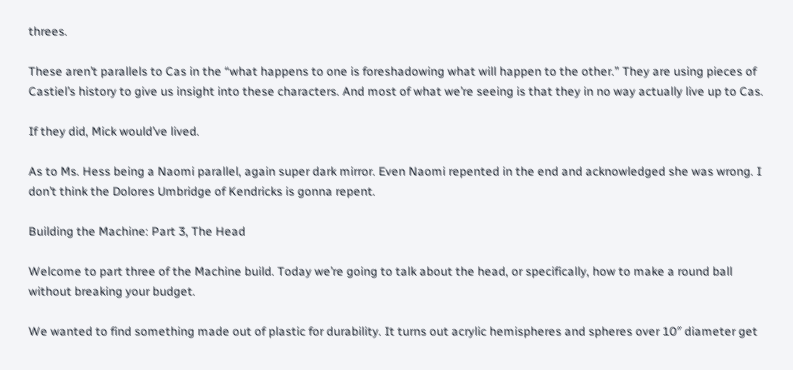threes.

These aren’t parallels to Cas in the “what happens to one is foreshadowing what will happen to the other.” They are using pieces of Castiel’s history to give us insight into these characters. And most of what we’re seeing is that they in no way actually live up to Cas.

If they did, Mick would’ve lived.

As to Ms. Hess being a Naomi parallel, again super dark mirror. Even Naomi repented in the end and acknowledged she was wrong. I don’t think the Dolores Umbridge of Kendricks is gonna repent.

Building the Machine: Part 3, The Head

Welcome to part three of the Machine build. Today we’re going to talk about the head, or specifically, how to make a round ball without breaking your budget.

We wanted to find something made out of plastic for durability. It turns out acrylic hemispheres and spheres over 10″ diameter get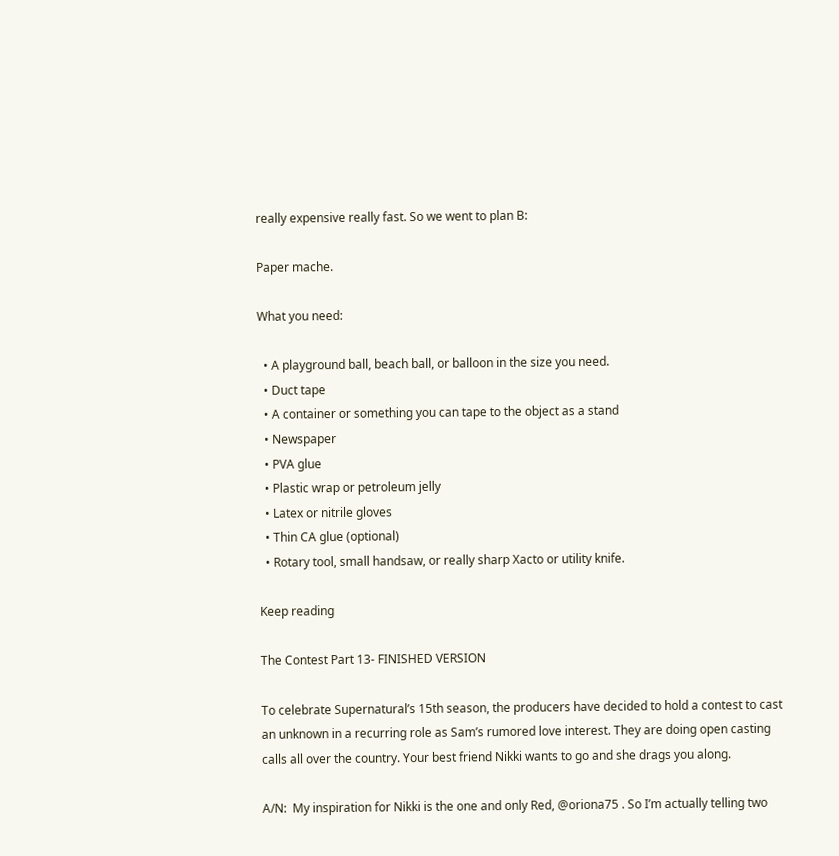really expensive really fast. So we went to plan B:

Paper mache.

What you need:

  • A playground ball, beach ball, or balloon in the size you need.
  • Duct tape
  • A container or something you can tape to the object as a stand
  • Newspaper
  • PVA glue
  • Plastic wrap or petroleum jelly
  • Latex or nitrile gloves
  • Thin CA glue (optional)
  • Rotary tool, small handsaw, or really sharp Xacto or utility knife.

Keep reading

The Contest Part 13- FINISHED VERSION

To celebrate Supernatural’s 15th season, the producers have decided to hold a contest to cast an unknown in a recurring role as Sam’s rumored love interest. They are doing open casting calls all over the country. Your best friend Nikki wants to go and she drags you along.

A/N:  My inspiration for Nikki is the one and only Red, @oriona75 . So I’m actually telling two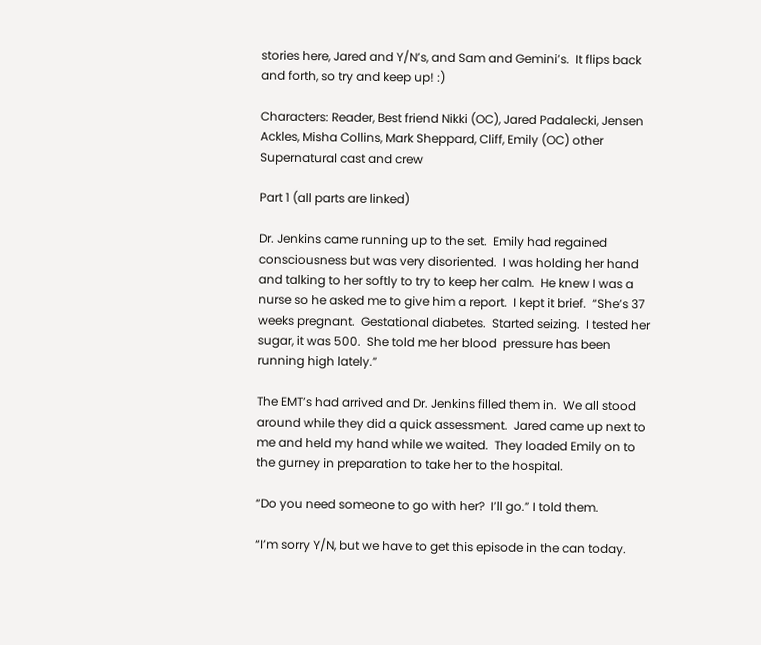stories here, Jared and Y/N’s, and Sam and Gemini’s.  It flips back and forth, so try and keep up! :)

Characters: Reader, Best friend Nikki (OC), Jared Padalecki, Jensen Ackles, Misha Collins, Mark Sheppard, Cliff, Emily (OC) other Supernatural cast and crew

Part 1 (all parts are linked)

Dr. Jenkins came running up to the set.  Emily had regained consciousness but was very disoriented.  I was holding her hand and talking to her softly to try to keep her calm.  He knew I was a nurse so he asked me to give him a report.  I kept it brief.  “She’s 37 weeks pregnant.  Gestational diabetes.  Started seizing.  I tested her sugar, it was 500.  She told me her blood  pressure has been running high lately.”

The EMT’s had arrived and Dr. Jenkins filled them in.  We all stood around while they did a quick assessment.  Jared came up next to me and held my hand while we waited.  They loaded Emily on to the gurney in preparation to take her to the hospital.

“Do you need someone to go with her?  I’ll go.” I told them.

“I’m sorry Y/N, but we have to get this episode in the can today.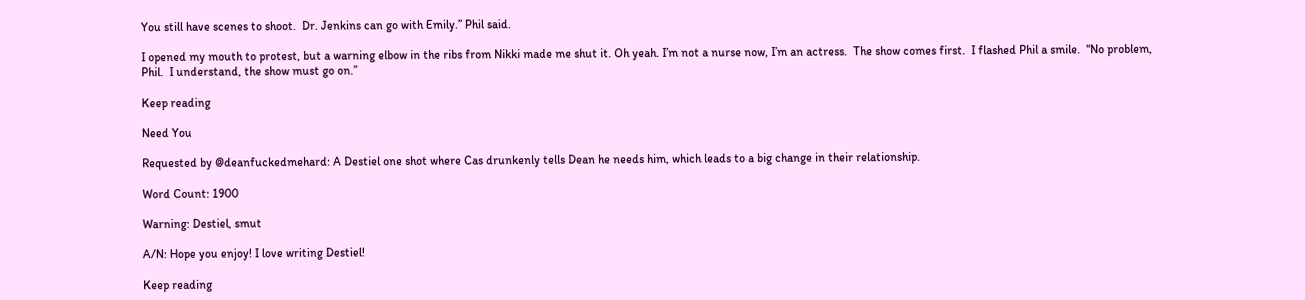You still have scenes to shoot.  Dr. Jenkins can go with Emily.” Phil said.

I opened my mouth to protest, but a warning elbow in the ribs from Nikki made me shut it. Oh yeah. I’m not a nurse now, I’m an actress.  The show comes first.  I flashed Phil a smile.  “No problem, Phil.  I understand, the show must go on.”

Keep reading

Need You

Requested by @deanfuckedmehard: A Destiel one shot where Cas drunkenly tells Dean he needs him, which leads to a big change in their relationship.

Word Count: 1900

Warning: Destiel, smut

A/N: Hope you enjoy! I love writing Destiel!

Keep reading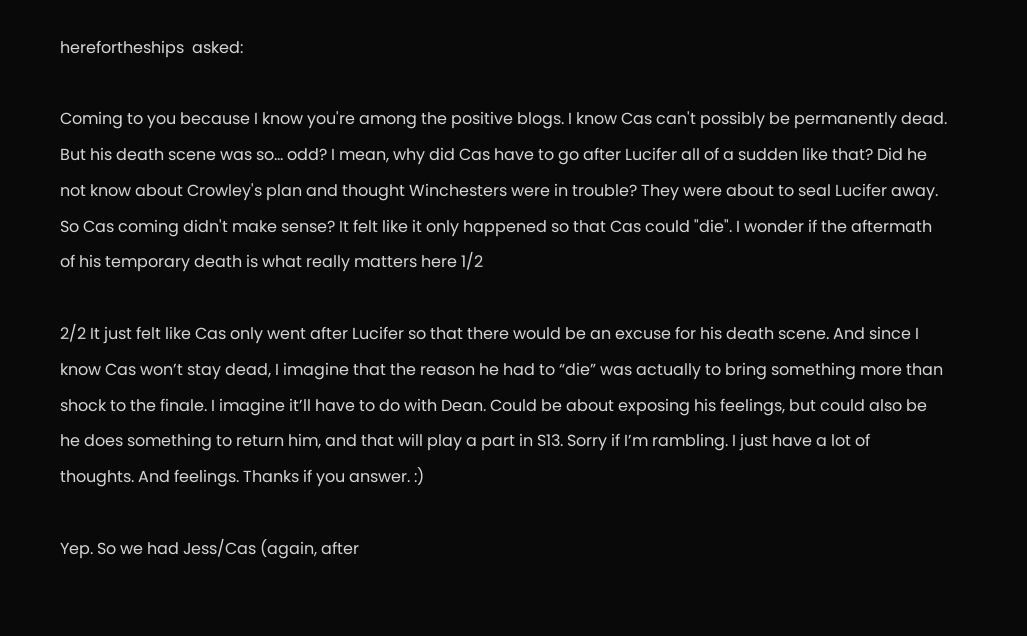herefortheships  asked:

Coming to you because I know you're among the positive blogs. I know Cas can't possibly be permanently dead. But his death scene was so... odd? I mean, why did Cas have to go after Lucifer all of a sudden like that? Did he not know about Crowley's plan and thought Winchesters were in trouble? They were about to seal Lucifer away. So Cas coming didn't make sense? It felt like it only happened so that Cas could "die". I wonder if the aftermath of his temporary death is what really matters here 1/2

2/2 It just felt like Cas only went after Lucifer so that there would be an excuse for his death scene. And since I know Cas won’t stay dead, I imagine that the reason he had to “die” was actually to bring something more than shock to the finale. I imagine it’ll have to do with Dean. Could be about exposing his feelings, but could also be he does something to return him, and that will play a part in S13. Sorry if I’m rambling. I just have a lot of thoughts. And feelings. Thanks if you answer. :)

Yep. So we had Jess/Cas (again, after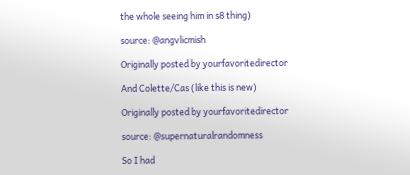the whole seeing him in s8 thing)

source: @angvlicmish

Originally posted by yourfavoritedirector

And Colette/Cas (like this is new)

Originally posted by yourfavoritedirector

source: @supernaturalrandomness

So I had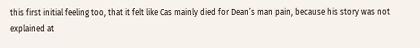this first initial feeling too, that it felt like Cas mainly died for Dean’s man pain, because his story was not explained at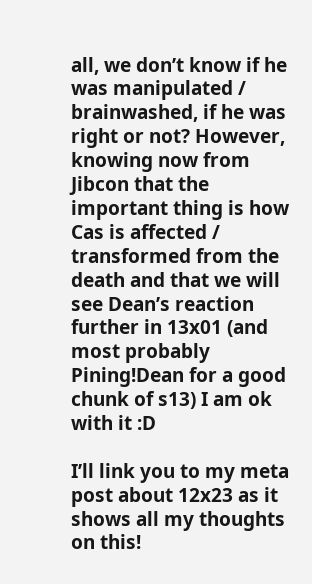all, we don’t know if he was manipulated / brainwashed, if he was right or not? However, knowing now from Jibcon that the important thing is how Cas is affected / transformed from the death and that we will see Dean’s reaction further in 13x01 (and most probably Pining!Dean for a good chunk of s13) I am ok with it :D

I’ll link you to my meta post about 12x23 as it shows all my thoughts on this!